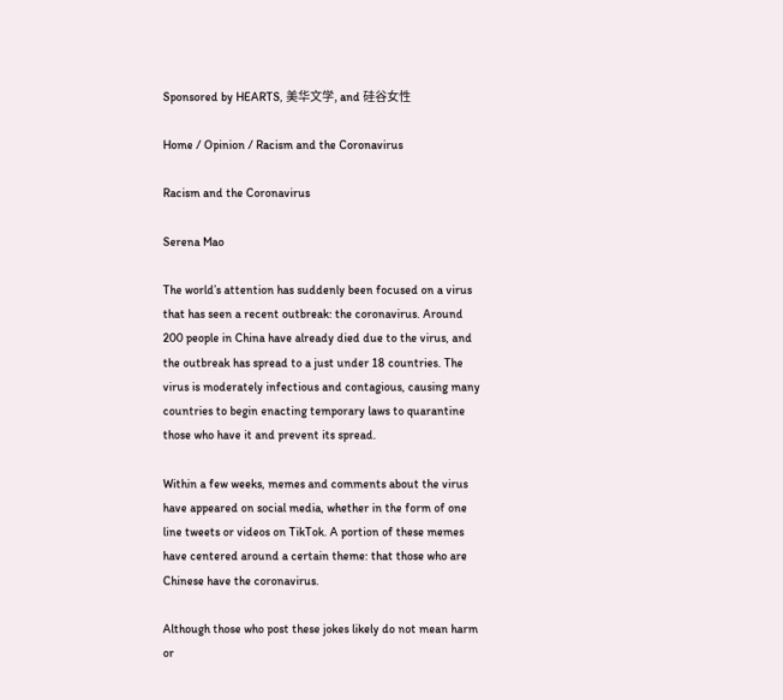Sponsored by HEARTS, 美华文学, and 硅谷女性

Home / Opinion / Racism and the Coronavirus

Racism and the Coronavirus

Serena Mao

The world’s attention has suddenly been focused on a virus that has seen a recent outbreak: the coronavirus. Around 200 people in China have already died due to the virus, and the outbreak has spread to a just under 18 countries. The virus is moderately infectious and contagious, causing many countries to begin enacting temporary laws to quarantine those who have it and prevent its spread.

Within a few weeks, memes and comments about the virus have appeared on social media, whether in the form of one line tweets or videos on TikTok. A portion of these memes have centered around a certain theme: that those who are Chinese have the coronavirus.

Although those who post these jokes likely do not mean harm or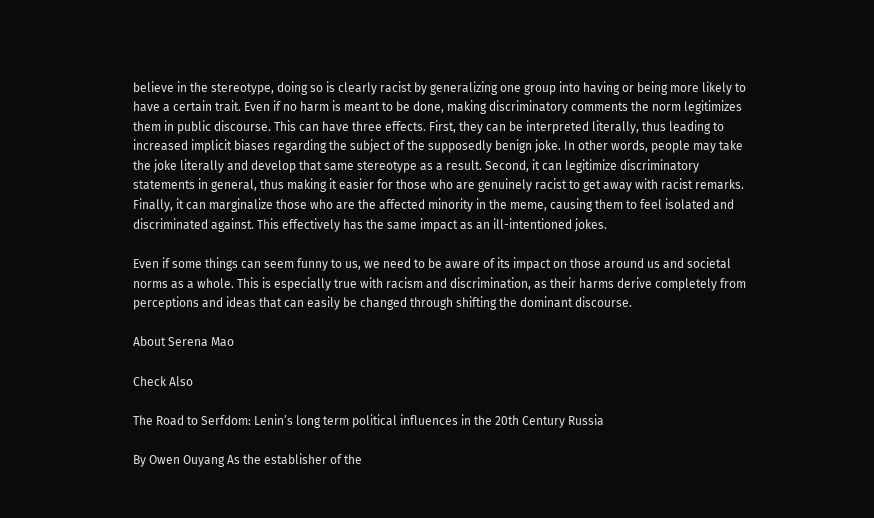believe in the stereotype, doing so is clearly racist by generalizing one group into having or being more likely to have a certain trait. Even if no harm is meant to be done, making discriminatory comments the norm legitimizes them in public discourse. This can have three effects. First, they can be interpreted literally, thus leading to increased implicit biases regarding the subject of the supposedly benign joke. In other words, people may take the joke literally and develop that same stereotype as a result. Second, it can legitimize discriminatory statements in general, thus making it easier for those who are genuinely racist to get away with racist remarks. Finally, it can marginalize those who are the affected minority in the meme, causing them to feel isolated and discriminated against. This effectively has the same impact as an ill-intentioned jokes.

Even if some things can seem funny to us, we need to be aware of its impact on those around us and societal norms as a whole. This is especially true with racism and discrimination, as their harms derive completely from perceptions and ideas that can easily be changed through shifting the dominant discourse.

About Serena Mao

Check Also

The Road to Serfdom: Lenin’s long term political influences in the 20th Century Russia

By Owen Ouyang As the establisher of the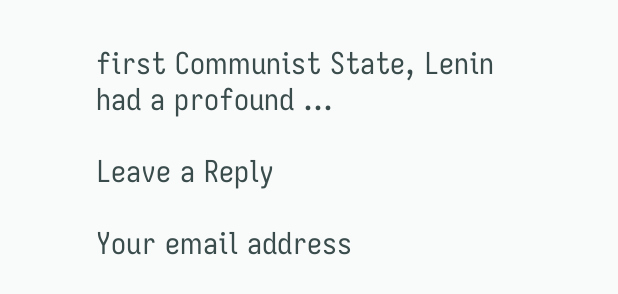first Communist State, Lenin had a profound …

Leave a Reply

Your email address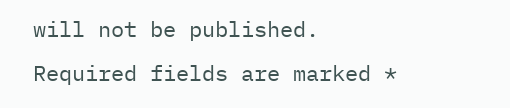will not be published. Required fields are marked *